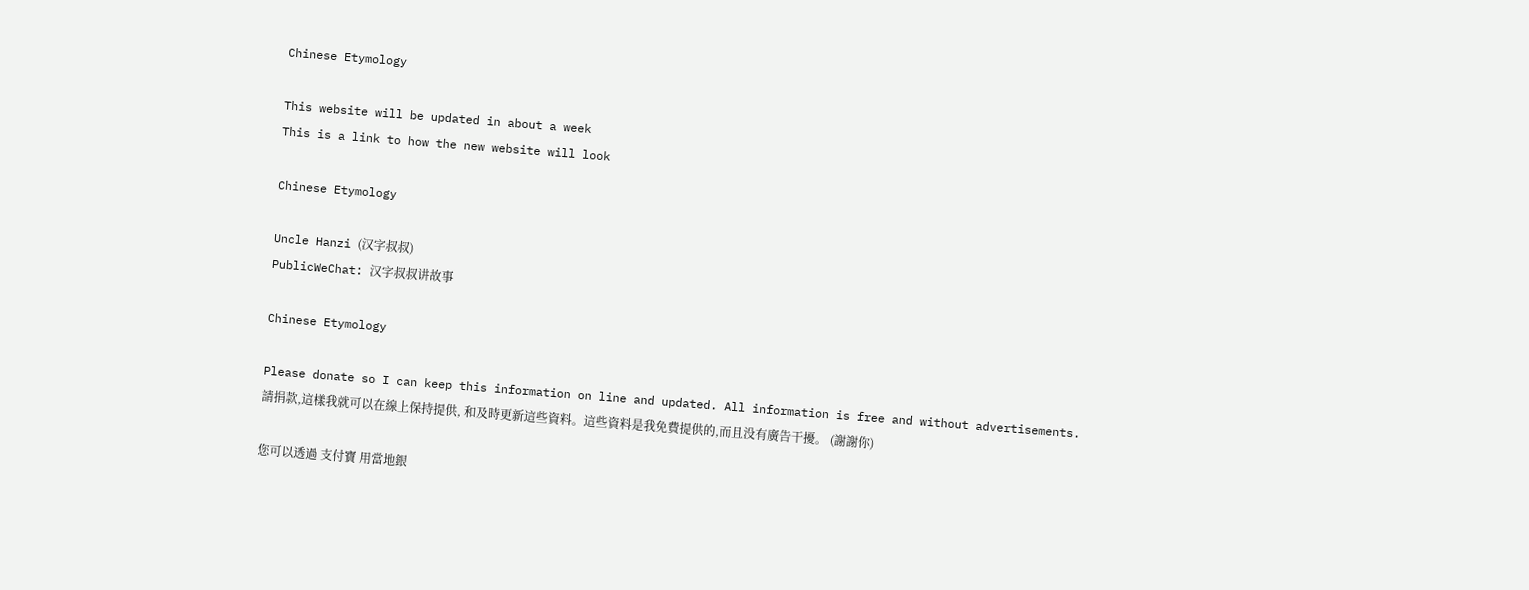Chinese Etymology

This website will be updated in about a week
This is a link to how the new website will look

Chinese Etymology

Uncle Hanzi (汉字叔叔)
PublicWeChat: 汉字叔叔讲故事

Chinese Etymology

Please donate so I can keep this information on line and updated. All information is free and without advertisements.
請捐款,這樣我就可以在線上保持提供, 和及時更新這些資料。這些資料是我免費提供的,而且没有廣告干擾。 (謝謝你)

您可以透過 支付寶 用當地銀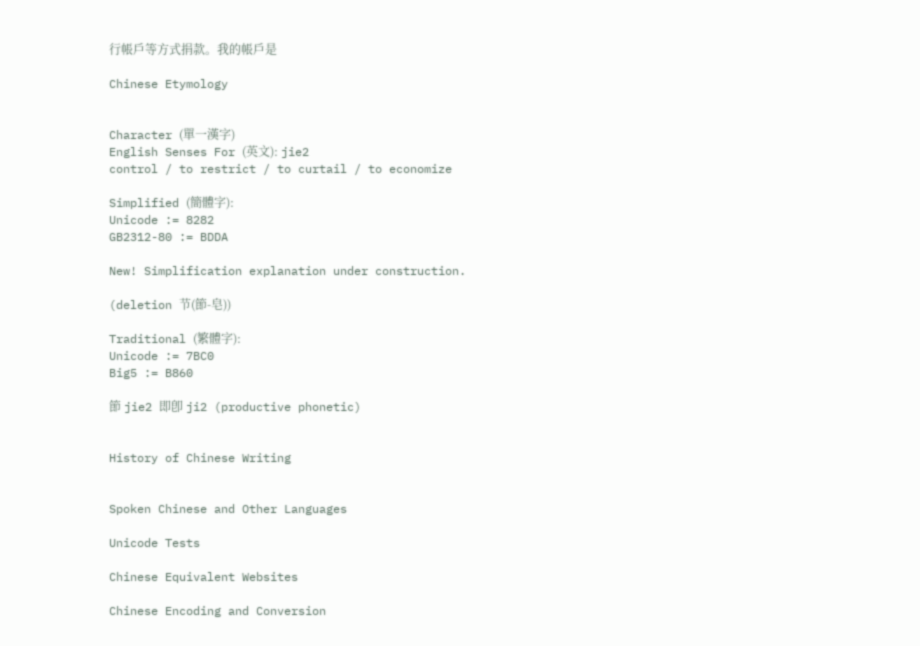行帳戶等方式捐款。我的帳戶是

Chinese Etymology


Character (單一漢字)
English Senses For (英文): jie2
control / to restrict / to curtail / to economize

Simplified (簡體字):
Unicode := 8282
GB2312-80 := BDDA

New! Simplification explanation under construction.

(deletion 节(節-皂))

Traditional (繁體字):
Unicode := 7BC0
Big5 := B860

節 jie2 即卽 ji2 (productive phonetic)


History of Chinese Writing


Spoken Chinese and Other Languages

Unicode Tests

Chinese Equivalent Websites

Chinese Encoding and Conversion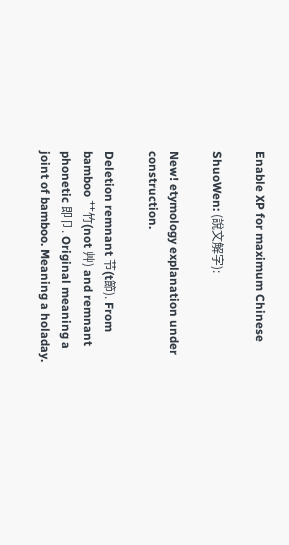Enable XP for maximum Chinese

ShuoWen: (說文解字):

New! etymology explanation under construction.

Deletion remnant 节(t節). From bamboo 艹竹(not 艸) and remnant phonetic 即卩. Original meaning a joint of bamboo. Meaning a holaday.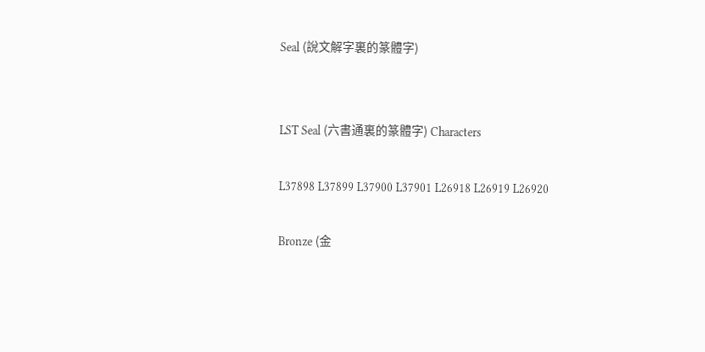Seal (說文解字裏的篆體字)


LST Seal (六書通裏的篆體字) Characters

L37898 L37899 L37900 L37901 L26918 L26919 L26920

Bronze (金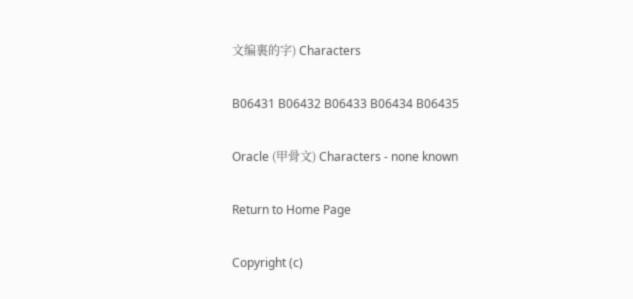文编裏的字) Characters

B06431 B06432 B06433 B06434 B06435

Oracle (甲骨文) Characters - none known

Return to Home Page

Copyright (c)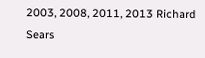2003, 2008, 2011, 2013 Richard Sears